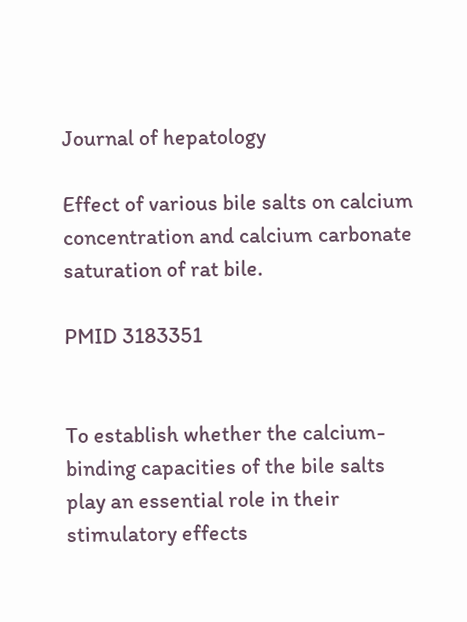Journal of hepatology

Effect of various bile salts on calcium concentration and calcium carbonate saturation of rat bile.

PMID 3183351


To establish whether the calcium-binding capacities of the bile salts play an essential role in their stimulatory effects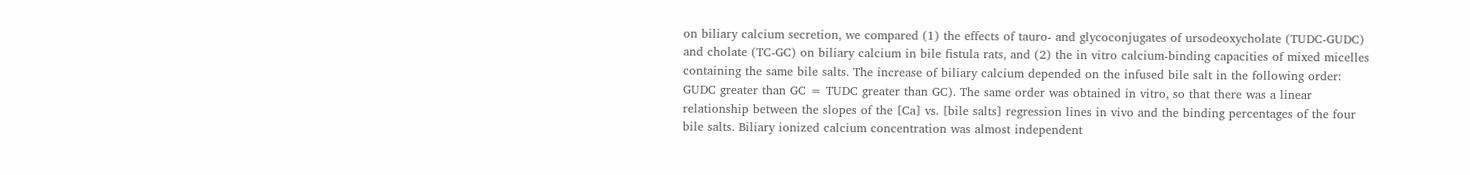on biliary calcium secretion, we compared (1) the effects of tauro- and glycoconjugates of ursodeoxycholate (TUDC-GUDC) and cholate (TC-GC) on biliary calcium in bile fistula rats, and (2) the in vitro calcium-binding capacities of mixed micelles containing the same bile salts. The increase of biliary calcium depended on the infused bile salt in the following order: GUDC greater than GC = TUDC greater than GC). The same order was obtained in vitro, so that there was a linear relationship between the slopes of the [Ca] vs. [bile salts] regression lines in vivo and the binding percentages of the four bile salts. Biliary ionized calcium concentration was almost independent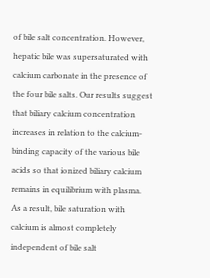of bile salt concentration. However, hepatic bile was supersaturated with calcium carbonate in the presence of the four bile salts. Our results suggest that biliary calcium concentration increases in relation to the calcium-binding capacity of the various bile acids so that ionized biliary calcium remains in equilibrium with plasma. As a result, bile saturation with calcium is almost completely independent of bile salt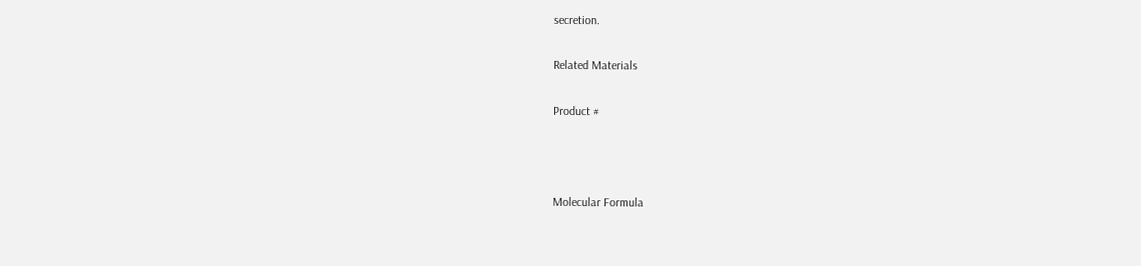secretion.

Related Materials

Product #



Molecular Formula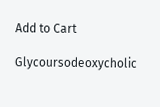Add to Cart

Glycoursodeoxycholic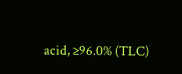acid, ≥96.0% (TLC)